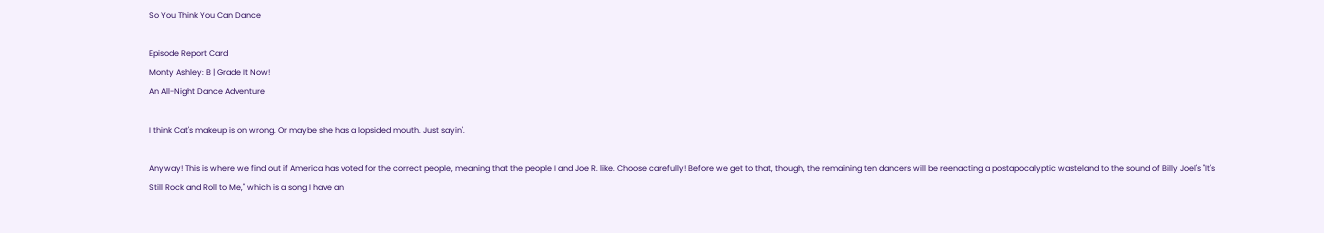So You Think You Can Dance

Episode Report Card
Monty Ashley: B | Grade It Now!
An All-Night Dance Adventure

I think Cat's makeup is on wrong. Or maybe she has a lopsided mouth. Just sayin'.

Anyway! This is where we find out if America has voted for the correct people, meaning that the people I and Joe R. like. Choose carefully! Before we get to that, though, the remaining ten dancers will be reenacting a postapocalyptic wasteland to the sound of Billy Joel's "It's Still Rock and Roll to Me," which is a song I have an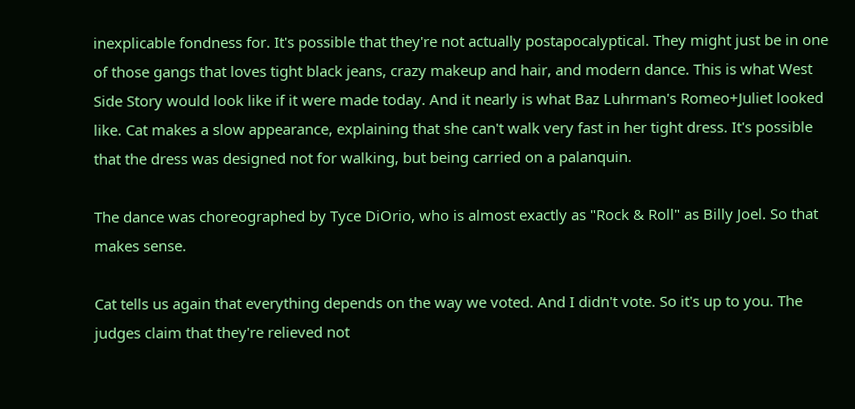inexplicable fondness for. It's possible that they're not actually postapocalyptical. They might just be in one of those gangs that loves tight black jeans, crazy makeup and hair, and modern dance. This is what West Side Story would look like if it were made today. And it nearly is what Baz Luhrman's Romeo+Juliet looked like. Cat makes a slow appearance, explaining that she can't walk very fast in her tight dress. It's possible that the dress was designed not for walking, but being carried on a palanquin.

The dance was choreographed by Tyce DiOrio, who is almost exactly as "Rock & Roll" as Billy Joel. So that makes sense.

Cat tells us again that everything depends on the way we voted. And I didn't vote. So it's up to you. The judges claim that they're relieved not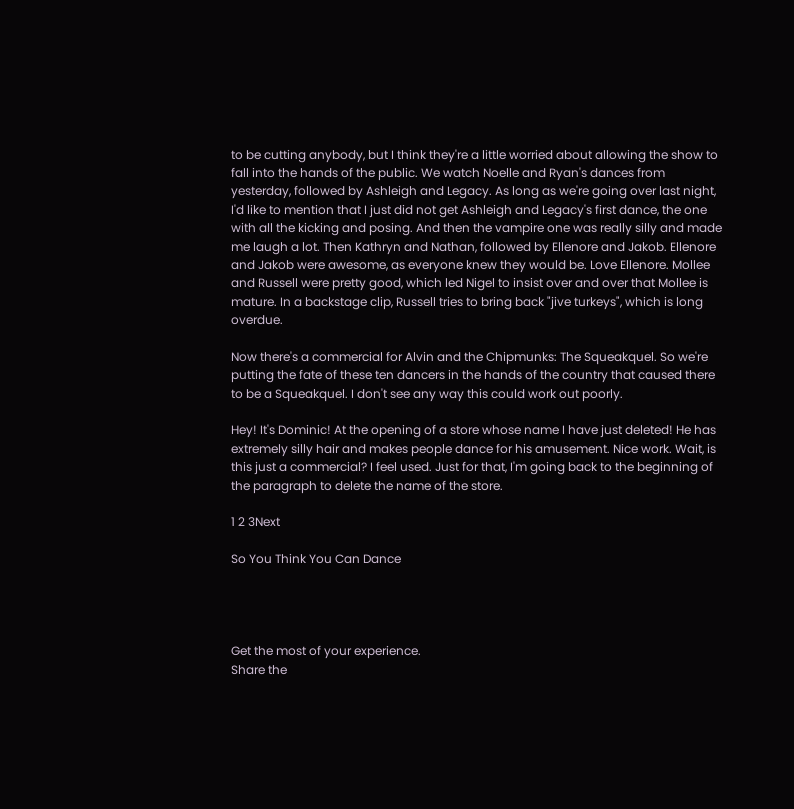to be cutting anybody, but I think they're a little worried about allowing the show to fall into the hands of the public. We watch Noelle and Ryan's dances from yesterday, followed by Ashleigh and Legacy. As long as we're going over last night, I'd like to mention that I just did not get Ashleigh and Legacy's first dance, the one with all the kicking and posing. And then the vampire one was really silly and made me laugh a lot. Then Kathryn and Nathan, followed by Ellenore and Jakob. Ellenore and Jakob were awesome, as everyone knew they would be. Love Ellenore. Mollee and Russell were pretty good, which led Nigel to insist over and over that Mollee is mature. In a backstage clip, Russell tries to bring back "jive turkeys", which is long overdue.

Now there's a commercial for Alvin and the Chipmunks: The Squeakquel. So we're putting the fate of these ten dancers in the hands of the country that caused there to be a Squeakquel. I don't see any way this could work out poorly.

Hey! It's Dominic! At the opening of a store whose name I have just deleted! He has extremely silly hair and makes people dance for his amusement. Nice work. Wait, is this just a commercial? I feel used. Just for that, I'm going back to the beginning of the paragraph to delete the name of the store.

1 2 3Next

So You Think You Can Dance




Get the most of your experience.
Share the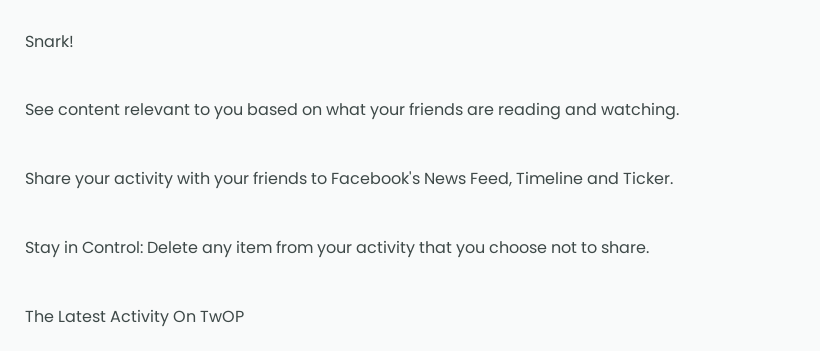Snark!

See content relevant to you based on what your friends are reading and watching.

Share your activity with your friends to Facebook's News Feed, Timeline and Ticker.

Stay in Control: Delete any item from your activity that you choose not to share.

The Latest Activity On TwOP